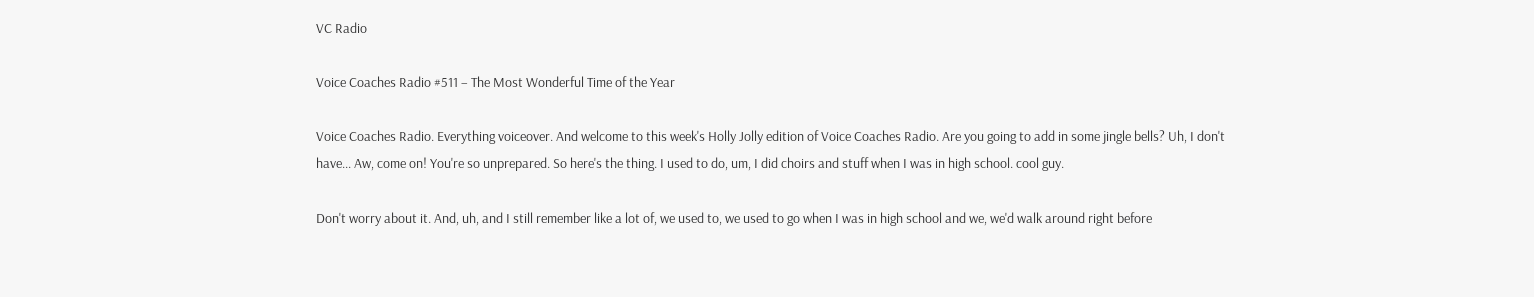VC Radio

Voice Coaches Radio #511 – The Most Wonderful Time of the Year

Voice Coaches Radio. Everything voiceover. And welcome to this week's Holly Jolly edition of Voice Coaches Radio. Are you going to add in some jingle bells? Uh, I don't have... Aw, come on! You're so unprepared. So here's the thing. I used to do, um, I did choirs and stuff when I was in high school. cool guy.

Don't worry about it. And, uh, and I still remember like a lot of, we used to, we used to go when I was in high school and we, we'd walk around right before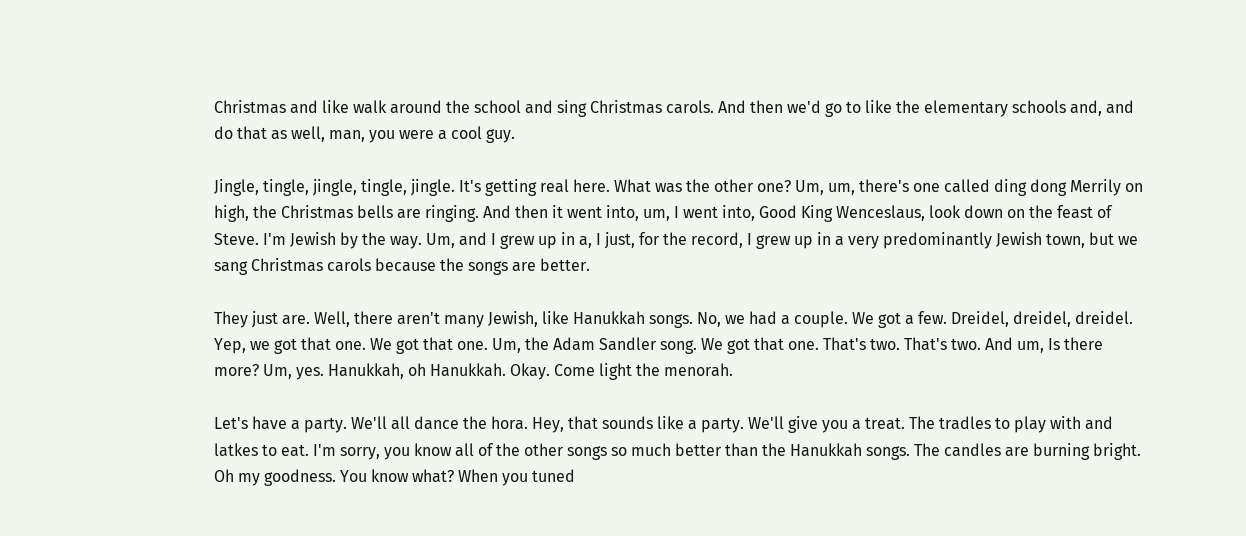Christmas and like walk around the school and sing Christmas carols. And then we'd go to like the elementary schools and, and do that as well, man, you were a cool guy.

Jingle, tingle, jingle, tingle, jingle. It's getting real here. What was the other one? Um, um, there's one called ding dong Merrily on high, the Christmas bells are ringing. And then it went into, um, I went into, Good King Wenceslaus, look down on the feast of Steve. I'm Jewish by the way. Um, and I grew up in a, I just, for the record, I grew up in a very predominantly Jewish town, but we sang Christmas carols because the songs are better.

They just are. Well, there aren't many Jewish, like Hanukkah songs. No, we had a couple. We got a few. Dreidel, dreidel, dreidel. Yep, we got that one. We got that one. Um, the Adam Sandler song. We got that one. That's two. That's two. And um, Is there more? Um, yes. Hanukkah, oh Hanukkah. Okay. Come light the menorah.

Let's have a party. We'll all dance the hora. Hey, that sounds like a party. We'll give you a treat. The tradles to play with and latkes to eat. I'm sorry, you know all of the other songs so much better than the Hanukkah songs. The candles are burning bright. Oh my goodness. You know what? When you tuned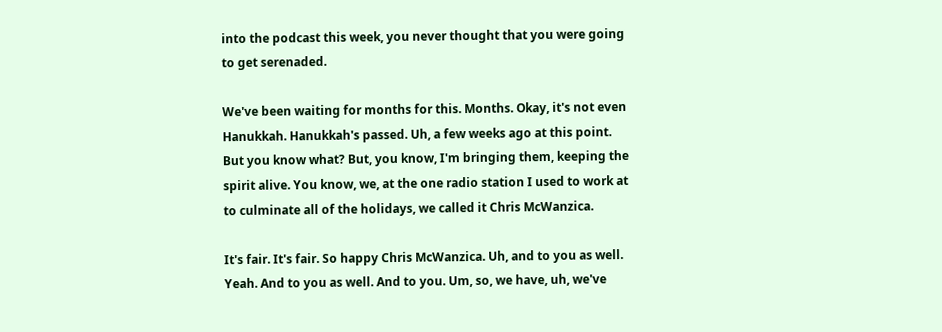into the podcast this week, you never thought that you were going to get serenaded.

We've been waiting for months for this. Months. Okay, it's not even Hanukkah. Hanukkah's passed. Uh, a few weeks ago at this point. But you know what? But, you know, I'm bringing them, keeping the spirit alive. You know, we, at the one radio station I used to work at to culminate all of the holidays, we called it Chris McWanzica.

It's fair. It's fair. So happy Chris McWanzica. Uh, and to you as well. Yeah. And to you as well. And to you. Um, so, we have, uh, we've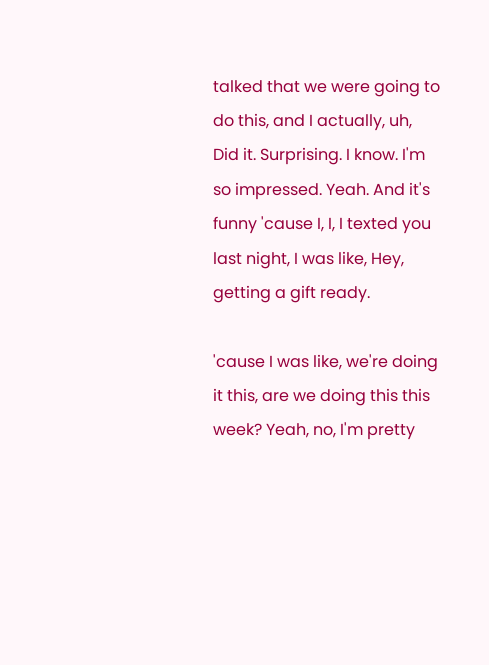talked that we were going to do this, and I actually, uh, Did it. Surprising. I know. I'm so impressed. Yeah. And it's funny 'cause I, I, I texted you last night, I was like, Hey, getting a gift ready.

'cause I was like, we're doing it this, are we doing this this week? Yeah, no, I'm pretty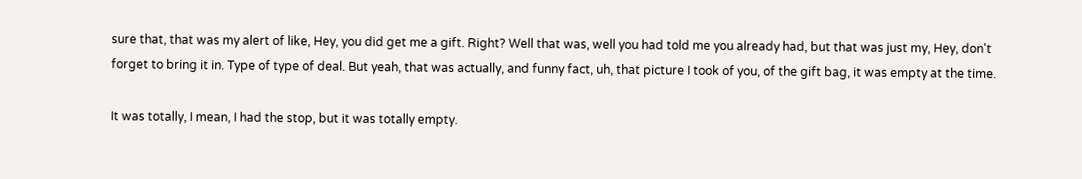sure that, that was my alert of like, Hey, you did get me a gift. Right? Well that was, well you had told me you already had, but that was just my, Hey, don't forget to bring it in. Type of type of deal. But yeah, that was actually, and funny fact, uh, that picture I took of you, of the gift bag, it was empty at the time.

It was totally, I mean, I had the stop, but it was totally empty.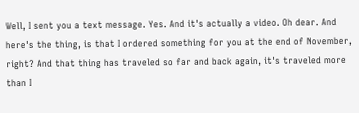Well, I sent you a text message. Yes. And it's actually a video. Oh dear. And here's the thing, is that I ordered something for you at the end of November, right? And that thing has traveled so far and back again, it's traveled more than I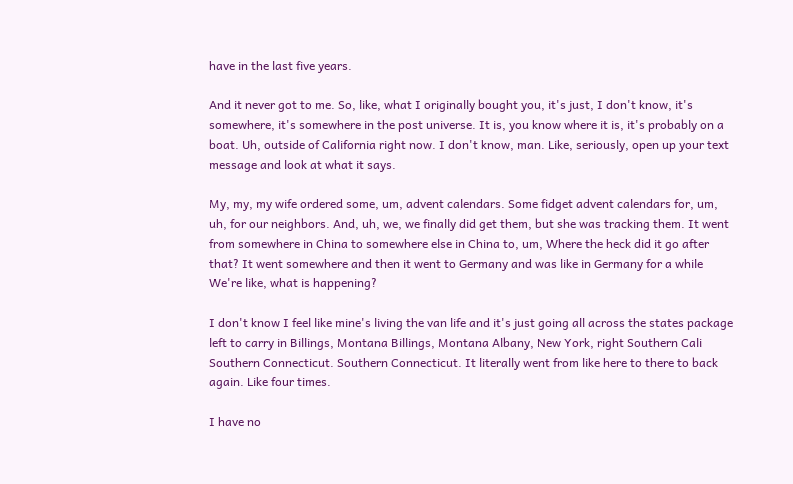have in the last five years.

And it never got to me. So, like, what I originally bought you, it's just, I don't know, it's somewhere, it's somewhere in the post universe. It is, you know where it is, it's probably on a boat. Uh, outside of California right now. I don't know, man. Like, seriously, open up your text message and look at what it says.

My, my, my wife ordered some, um, advent calendars. Some fidget advent calendars for, um, uh, for our neighbors. And, uh, we, we finally did get them, but she was tracking them. It went from somewhere in China to somewhere else in China to, um, Where the heck did it go after that? It went somewhere and then it went to Germany and was like in Germany for a while We're like, what is happening?

I don't know I feel like mine's living the van life and it's just going all across the states package left to carry in Billings, Montana Billings, Montana Albany, New York, right Southern Cali Southern Connecticut. Southern Connecticut. It literally went from like here to there to back again. Like four times.

I have no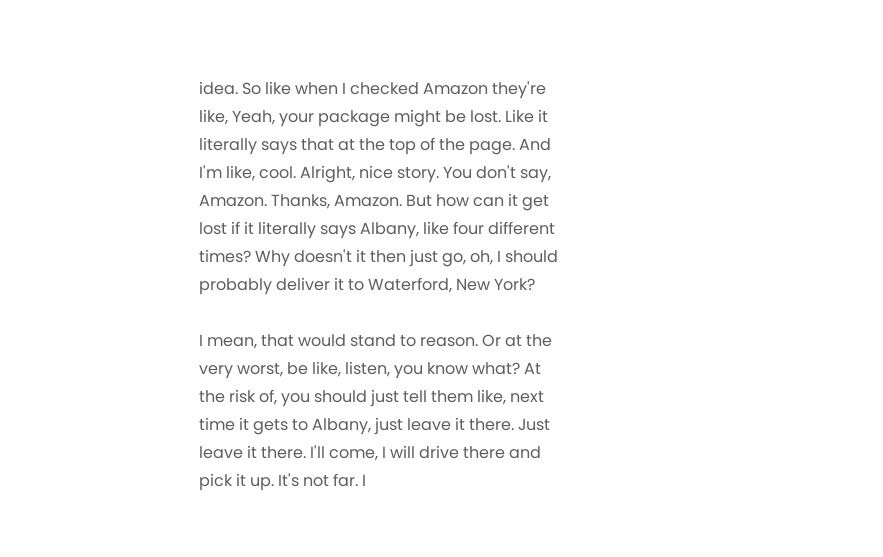idea. So like when I checked Amazon they're like, Yeah, your package might be lost. Like it literally says that at the top of the page. And I'm like, cool. Alright, nice story. You don't say, Amazon. Thanks, Amazon. But how can it get lost if it literally says Albany, like four different times? Why doesn't it then just go, oh, I should probably deliver it to Waterford, New York?

I mean, that would stand to reason. Or at the very worst, be like, listen, you know what? At the risk of, you should just tell them like, next time it gets to Albany, just leave it there. Just leave it there. I'll come, I will drive there and pick it up. It's not far. I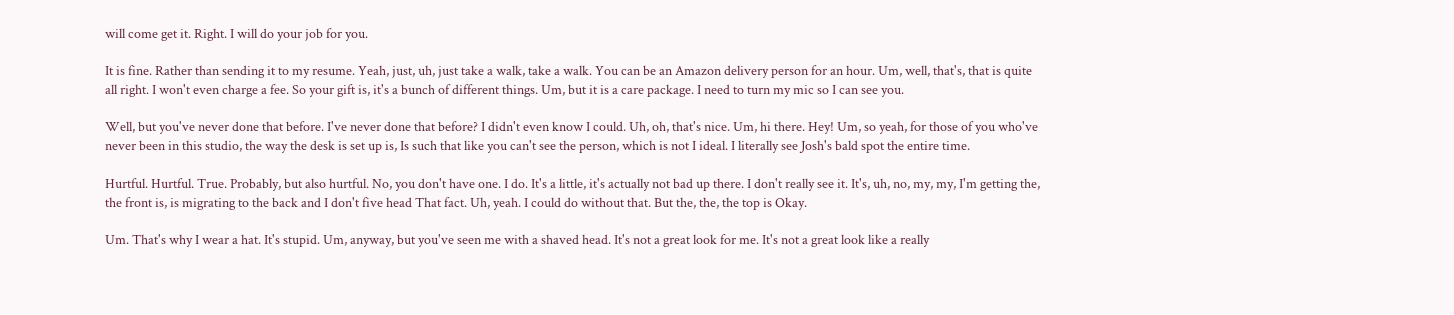will come get it. Right. I will do your job for you.

It is fine. Rather than sending it to my resume. Yeah, just, uh, just take a walk, take a walk. You can be an Amazon delivery person for an hour. Um, well, that's, that is quite all right. I won't even charge a fee. So your gift is, it's a bunch of different things. Um, but it is a care package. I need to turn my mic so I can see you.

Well, but you've never done that before. I've never done that before? I didn't even know I could. Uh, oh, that's nice. Um, hi there. Hey! Um, so yeah, for those of you who've never been in this studio, the way the desk is set up is, Is such that like you can't see the person, which is not I ideal. I literally see Josh's bald spot the entire time.

Hurtful. Hurtful. True. Probably, but also hurtful. No, you don't have one. I do. It's a little, it's actually not bad up there. I don't really see it. It's, uh, no, my, my, I'm getting the, the front is, is migrating to the back and I don't five head That fact. Uh, yeah. I could do without that. But the, the, the top is Okay.

Um. That's why I wear a hat. It's stupid. Um, anyway, but you've seen me with a shaved head. It's not a great look for me. It's not a great look like a really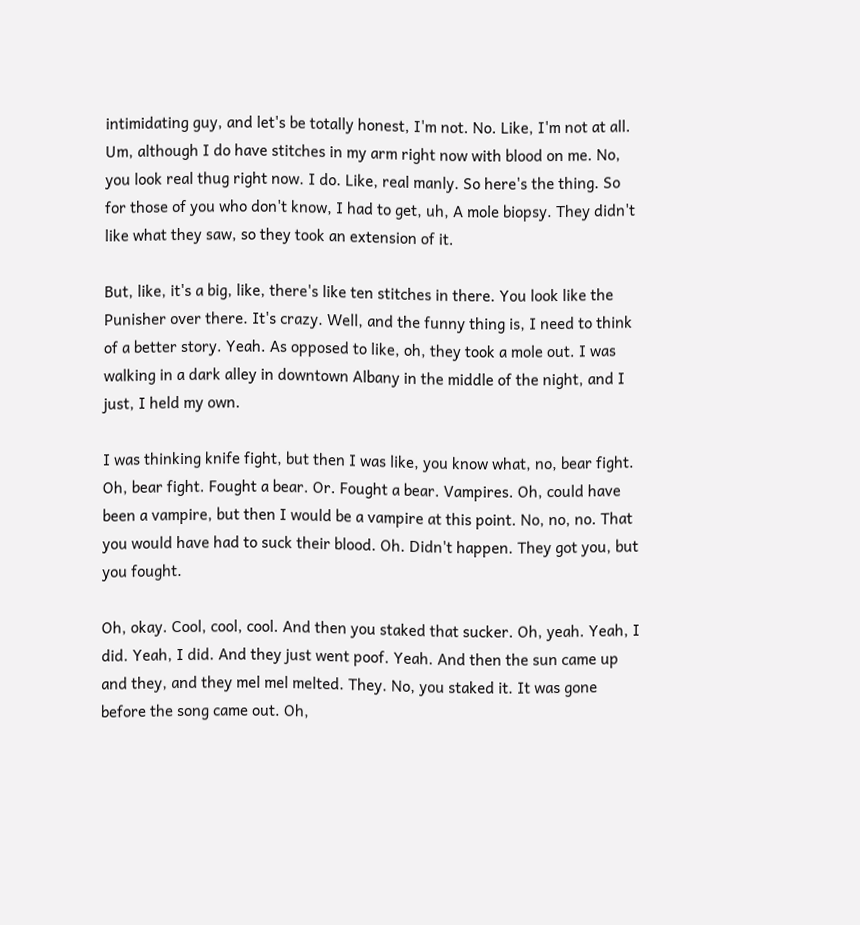intimidating guy, and let's be totally honest, I'm not. No. Like, I'm not at all. Um, although I do have stitches in my arm right now with blood on me. No, you look real thug right now. I do. Like, real manly. So here's the thing. So for those of you who don't know, I had to get, uh, A mole biopsy. They didn't like what they saw, so they took an extension of it.

But, like, it's a big, like, there's like ten stitches in there. You look like the Punisher over there. It's crazy. Well, and the funny thing is, I need to think of a better story. Yeah. As opposed to like, oh, they took a mole out. I was walking in a dark alley in downtown Albany in the middle of the night, and I just, I held my own.

I was thinking knife fight, but then I was like, you know what, no, bear fight. Oh, bear fight. Fought a bear. Or. Fought a bear. Vampires. Oh, could have been a vampire, but then I would be a vampire at this point. No, no, no. That you would have had to suck their blood. Oh. Didn't happen. They got you, but you fought.

Oh, okay. Cool, cool, cool. And then you staked that sucker. Oh, yeah. Yeah, I did. Yeah, I did. And they just went poof. Yeah. And then the sun came up and they, and they mel mel melted. They. No, you staked it. It was gone before the song came out. Oh,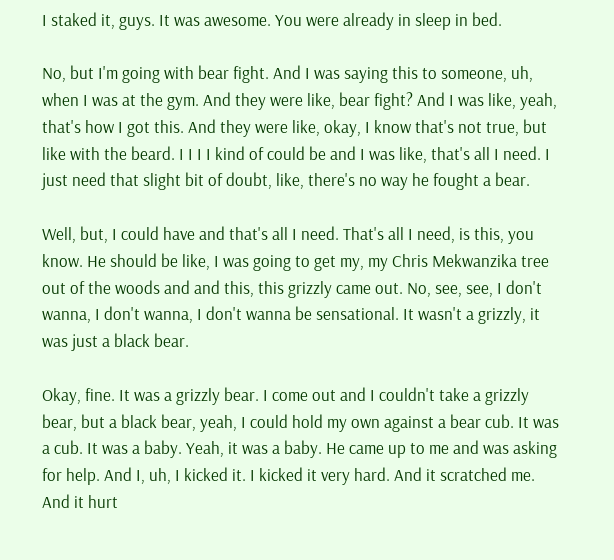I staked it, guys. It was awesome. You were already in sleep in bed.

No, but I'm going with bear fight. And I was saying this to someone, uh, when I was at the gym. And they were like, bear fight? And I was like, yeah, that's how I got this. And they were like, okay, I know that's not true, but like with the beard. I I I I kind of could be and I was like, that's all I need. I just need that slight bit of doubt, like, there's no way he fought a bear.

Well, but, I could have and that's all I need. That's all I need, is this, you know. He should be like, I was going to get my, my Chris Mekwanzika tree out of the woods and and this, this grizzly came out. No, see, see, I don't wanna, I don't wanna, I don't wanna be sensational. It wasn't a grizzly, it was just a black bear.

Okay, fine. It was a grizzly bear. I come out and I couldn't take a grizzly bear, but a black bear, yeah, I could hold my own against a bear cub. It was a cub. It was a baby. Yeah, it was a baby. He came up to me and was asking for help. And I, uh, I kicked it. I kicked it very hard. And it scratched me. And it hurt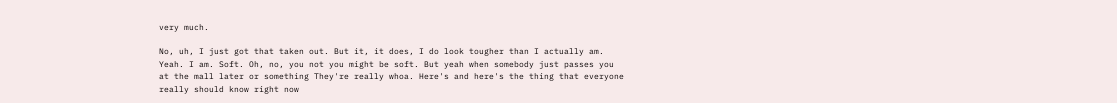very much.

No, uh, I just got that taken out. But it, it does, I do look tougher than I actually am. Yeah. I am. Soft. Oh, no, you not you might be soft. But yeah when somebody just passes you at the mall later or something They're really whoa. Here's and here's the thing that everyone really should know right now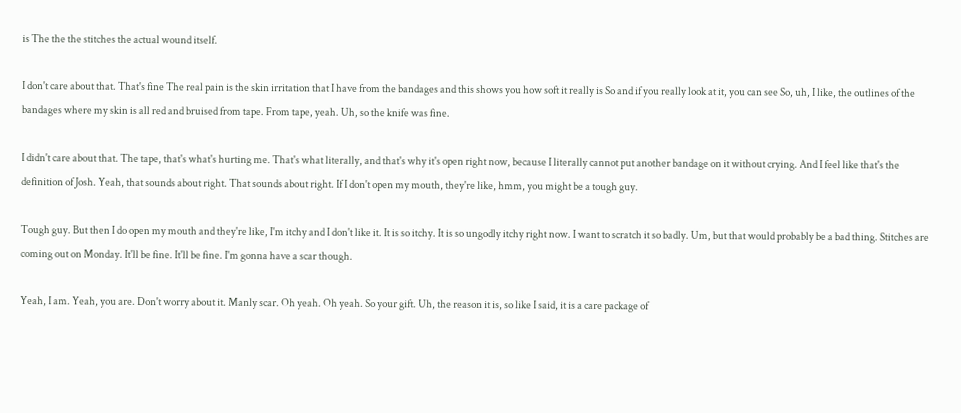is The the the stitches the actual wound itself.

I don't care about that. That's fine The real pain is the skin irritation that I have from the bandages and this shows you how soft it really is So and if you really look at it, you can see So, uh, I like, the outlines of the bandages where my skin is all red and bruised from tape. From tape, yeah. Uh, so the knife was fine.

I didn't care about that. The tape, that's what's hurting me. That's what literally, and that's why it's open right now, because I literally cannot put another bandage on it without crying. And I feel like that's the definition of Josh. Yeah, that sounds about right. That sounds about right. If I don't open my mouth, they're like, hmm, you might be a tough guy.

Tough guy. But then I do open my mouth and they're like, I'm itchy and I don't like it. It is so itchy. It is so ungodly itchy right now. I want to scratch it so badly. Um, but that would probably be a bad thing. Stitches are coming out on Monday. It'll be fine. It'll be fine. I'm gonna have a scar though.

Yeah, I am. Yeah, you are. Don't worry about it. Manly scar. Oh yeah. Oh yeah. So your gift. Uh, the reason it is, so like I said, it is a care package of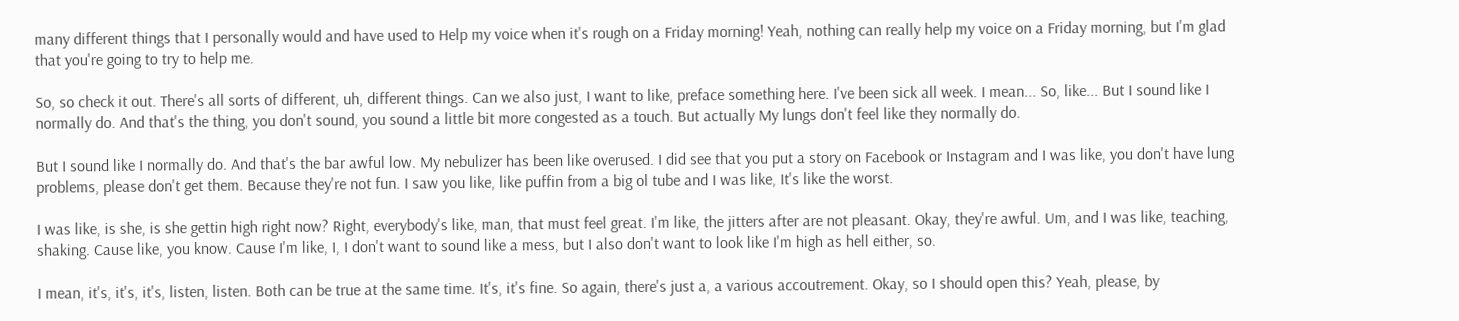many different things that I personally would and have used to Help my voice when it's rough on a Friday morning! Yeah, nothing can really help my voice on a Friday morning, but I'm glad that you're going to try to help me.

So, so check it out. There's all sorts of different, uh, different things. Can we also just, I want to like, preface something here. I've been sick all week. I mean... So, like... But I sound like I normally do. And that's the thing, you don't sound, you sound a little bit more congested as a touch. But actually My lungs don't feel like they normally do.

But I sound like I normally do. And that's the bar awful low. My nebulizer has been like overused. I did see that you put a story on Facebook or Instagram and I was like, you don't have lung problems, please don't get them. Because they're not fun. I saw you like, like puffin from a big ol tube and I was like, It's like the worst.

I was like, is she, is she gettin high right now? Right, everybody's like, man, that must feel great. I'm like, the jitters after are not pleasant. Okay, they're awful. Um, and I was like, teaching, shaking. Cause like, you know. Cause I'm like, I, I don't want to sound like a mess, but I also don't want to look like I'm high as hell either, so.

I mean, it's, it's, it's, listen, listen. Both can be true at the same time. It's, it's fine. So again, there's just a, a various accoutrement. Okay, so I should open this? Yeah, please, by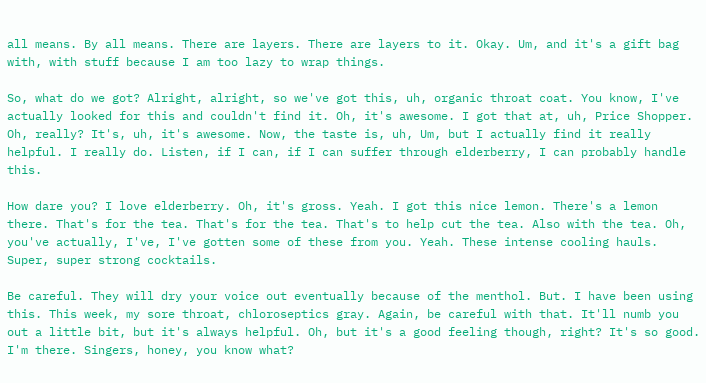all means. By all means. There are layers. There are layers to it. Okay. Um, and it's a gift bag with, with stuff because I am too lazy to wrap things.

So, what do we got? Alright, alright, so we've got this, uh, organic throat coat. You know, I've actually looked for this and couldn't find it. Oh, it's awesome. I got that at, uh, Price Shopper. Oh, really? It's, uh, it's awesome. Now, the taste is, uh, Um, but I actually find it really helpful. I really do. Listen, if I can, if I can suffer through elderberry, I can probably handle this.

How dare you? I love elderberry. Oh, it's gross. Yeah. I got this nice lemon. There's a lemon there. That's for the tea. That's for the tea. That's to help cut the tea. Also with the tea. Oh, you've actually, I've, I've gotten some of these from you. Yeah. These intense cooling hauls. Super, super strong cocktails.

Be careful. They will dry your voice out eventually because of the menthol. But. I have been using this. This week, my sore throat, chloroseptics gray. Again, be careful with that. It'll numb you out a little bit, but it's always helpful. Oh, but it's a good feeling though, right? It's so good. I'm there. Singers, honey, you know what?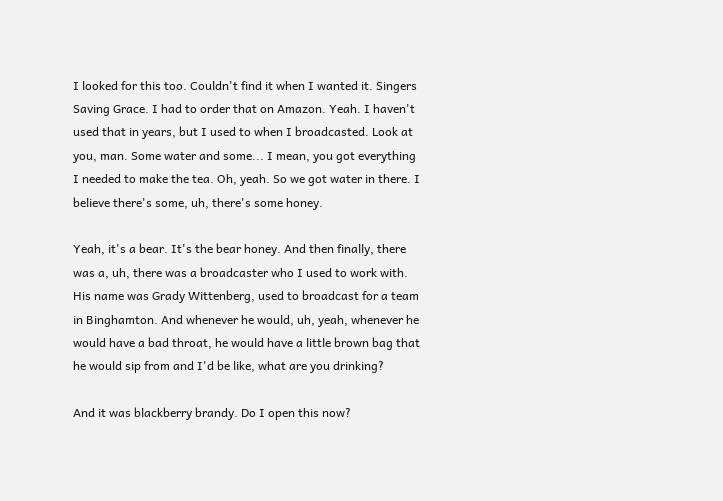I looked for this too. Couldn't find it when I wanted it. Singers Saving Grace. I had to order that on Amazon. Yeah. I haven't used that in years, but I used to when I broadcasted. Look at you, man. Some water and some... I mean, you got everything I needed to make the tea. Oh, yeah. So we got water in there. I believe there's some, uh, there's some honey.

Yeah, it's a bear. It's the bear honey. And then finally, there was a, uh, there was a broadcaster who I used to work with. His name was Grady Wittenberg, used to broadcast for a team in Binghamton. And whenever he would, uh, yeah, whenever he would have a bad throat, he would have a little brown bag that he would sip from and I'd be like, what are you drinking?

And it was blackberry brandy. Do I open this now?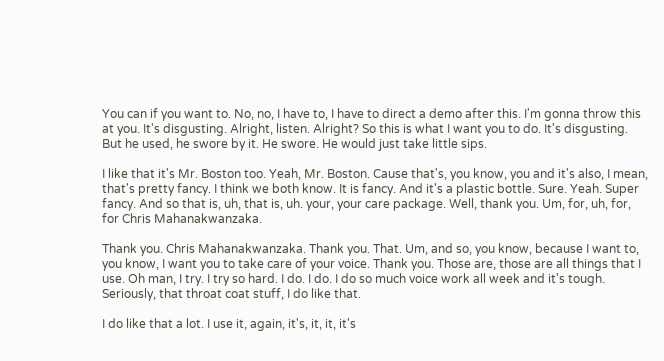You can if you want to. No, no, I have to, I have to direct a demo after this. I'm gonna throw this at you. It's disgusting. Alright, listen. Alright? So this is what I want you to do. It's disgusting. But he used, he swore by it. He swore. He would just take little sips.

I like that it's Mr. Boston too. Yeah, Mr. Boston. Cause that's, you know, you and it's also, I mean, that's pretty fancy. I think we both know. It is fancy. And it's a plastic bottle. Sure. Yeah. Super fancy. And so that is, uh, that is, uh. your, your care package. Well, thank you. Um, for, uh, for, for Chris Mahanakwanzaka.

Thank you. Chris Mahanakwanzaka. Thank you. That. Um, and so, you know, because I want to, you know, I want you to take care of your voice. Thank you. Those are, those are all things that I use. Oh man, I try. I try so hard. I do. I do. I do so much voice work all week and it's tough. Seriously, that throat coat stuff, I do like that.

I do like that a lot. I use it, again, it's, it, it, it's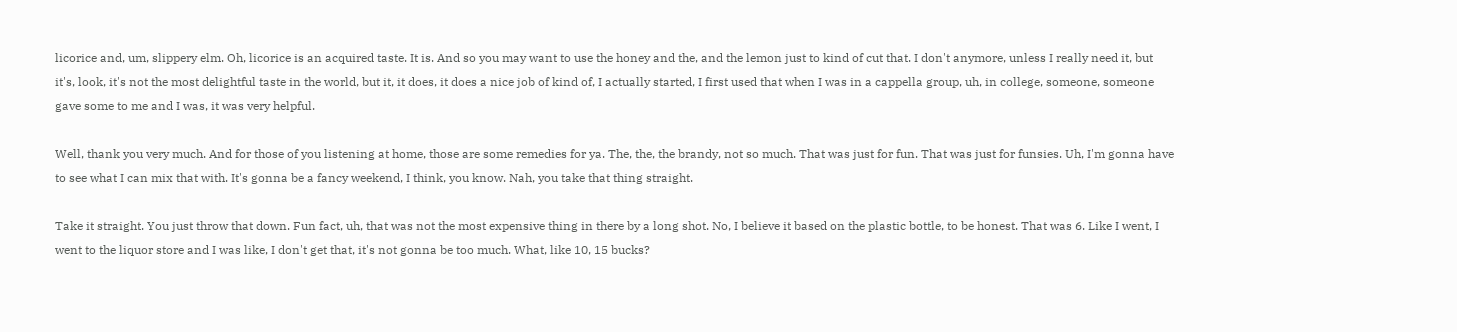licorice and, um, slippery elm. Oh, licorice is an acquired taste. It is. And so you may want to use the honey and the, and the lemon just to kind of cut that. I don't anymore, unless I really need it, but it's, look, it's not the most delightful taste in the world, but it, it does, it does a nice job of kind of, I actually started, I first used that when I was in a cappella group, uh, in college, someone, someone gave some to me and I was, it was very helpful.

Well, thank you very much. And for those of you listening at home, those are some remedies for ya. The, the, the brandy, not so much. That was just for fun. That was just for funsies. Uh, I'm gonna have to see what I can mix that with. It's gonna be a fancy weekend, I think, you know. Nah, you take that thing straight.

Take it straight. You just throw that down. Fun fact, uh, that was not the most expensive thing in there by a long shot. No, I believe it based on the plastic bottle, to be honest. That was 6. Like I went, I went to the liquor store and I was like, I don't get that, it's not gonna be too much. What, like 10, 15 bucks?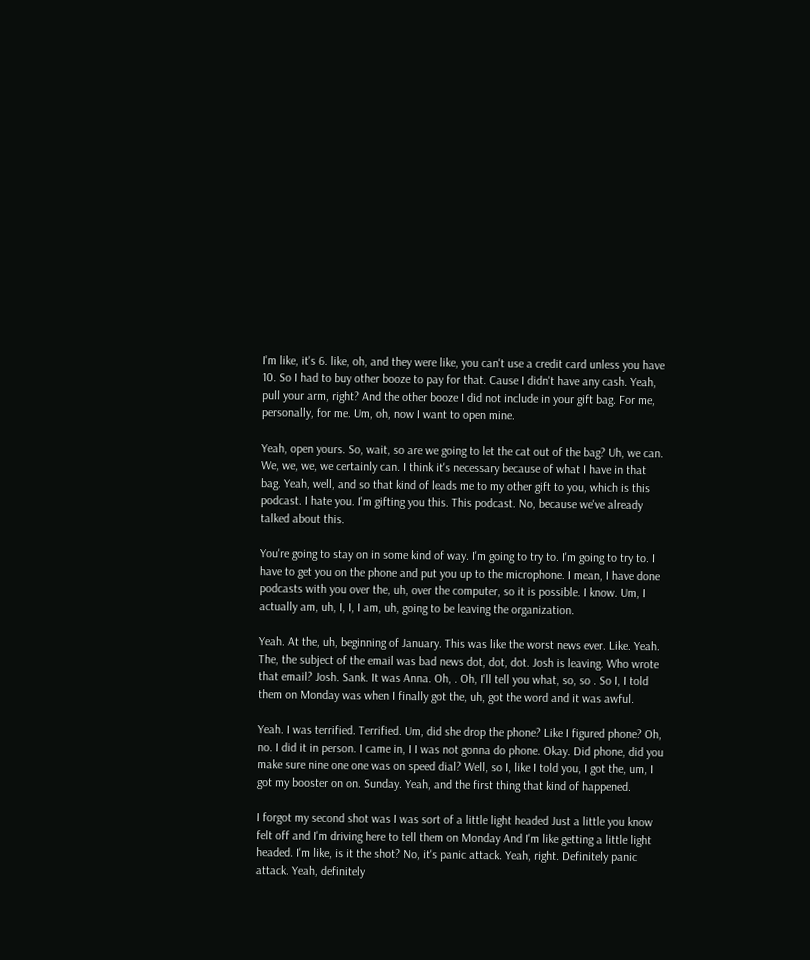I'm like, it's 6. like, oh, and they were like, you can't use a credit card unless you have 10. So I had to buy other booze to pay for that. Cause I didn't have any cash. Yeah, pull your arm, right? And the other booze I did not include in your gift bag. For me, personally, for me. Um, oh, now I want to open mine.

Yeah, open yours. So, wait, so are we going to let the cat out of the bag? Uh, we can. We, we, we, we certainly can. I think it's necessary because of what I have in that bag. Yeah, well, and so that kind of leads me to my other gift to you, which is this podcast. I hate you. I'm gifting you this. This podcast. No, because we've already talked about this.

You're going to stay on in some kind of way. I'm going to try to. I'm going to try to. I have to get you on the phone and put you up to the microphone. I mean, I have done podcasts with you over the, uh, over the computer, so it is possible. I know. Um, I actually am, uh, I, I, I am, uh, going to be leaving the organization.

Yeah. At the, uh, beginning of January. This was like the worst news ever. Like. Yeah. The, the subject of the email was bad news dot, dot, dot. Josh is leaving. Who wrote that email? Josh. Sank. It was Anna. Oh, . Oh, I'll tell you what, so, so . So I, I told them on Monday was when I finally got the, uh, got the word and it was awful.

Yeah. I was terrified. Terrified. Um, did she drop the phone? Like I figured phone? Oh, no. I did it in person. I came in, I I was not gonna do phone. Okay. Did phone, did you make sure nine one one was on speed dial? Well, so I, like I told you, I got the, um, I got my booster on on. Sunday. Yeah, and the first thing that kind of happened.

I forgot my second shot was I was sort of a little light headed Just a little you know felt off and I'm driving here to tell them on Monday And I'm like getting a little light headed. I'm like, is it the shot? No, it's panic attack. Yeah, right. Definitely panic attack. Yeah, definitely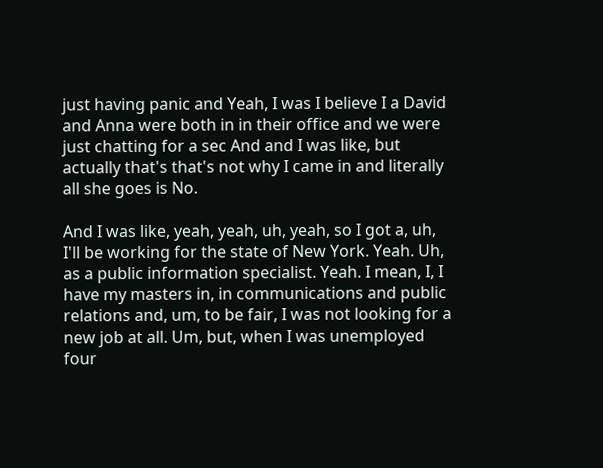just having panic and Yeah, I was I believe I a David and Anna were both in in their office and we were just chatting for a sec And and I was like, but actually that's that's not why I came in and literally all she goes is No.

And I was like, yeah, yeah, uh, yeah, so I got a, uh, I'll be working for the state of New York. Yeah. Uh, as a public information specialist. Yeah. I mean, I, I have my masters in, in communications and public relations and, um, to be fair, I was not looking for a new job at all. Um, but, when I was unemployed four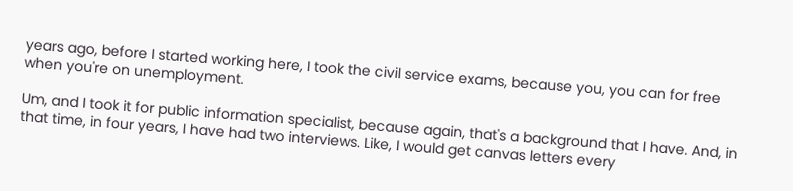years ago, before I started working here, I took the civil service exams, because you, you can for free when you're on unemployment.

Um, and I took it for public information specialist, because again, that's a background that I have. And, in that time, in four years, I have had two interviews. Like, I would get canvas letters every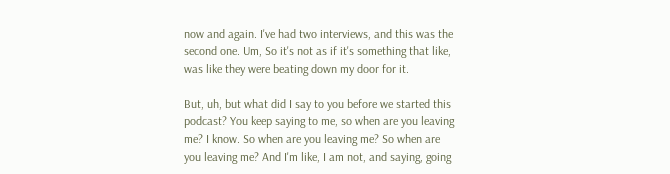now and again. I've had two interviews, and this was the second one. Um, So it's not as if it's something that like, was like they were beating down my door for it.

But, uh, but what did I say to you before we started this podcast? You keep saying to me, so when are you leaving me? I know. So when are you leaving me? So when are you leaving me? And I'm like, I am not, and saying, going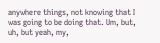anywhere things, not knowing that I was going to be doing that. Um, but, uh, but yeah, my,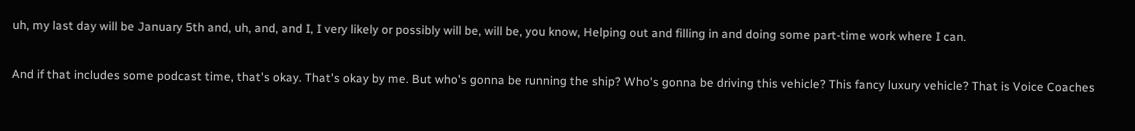uh, my last day will be January 5th and, uh, and, and I, I very likely or possibly will be, will be, you know, Helping out and filling in and doing some part-time work where I can.

And if that includes some podcast time, that's okay. That's okay by me. But who's gonna be running the ship? Who's gonna be driving this vehicle? This fancy luxury vehicle? That is Voice Coaches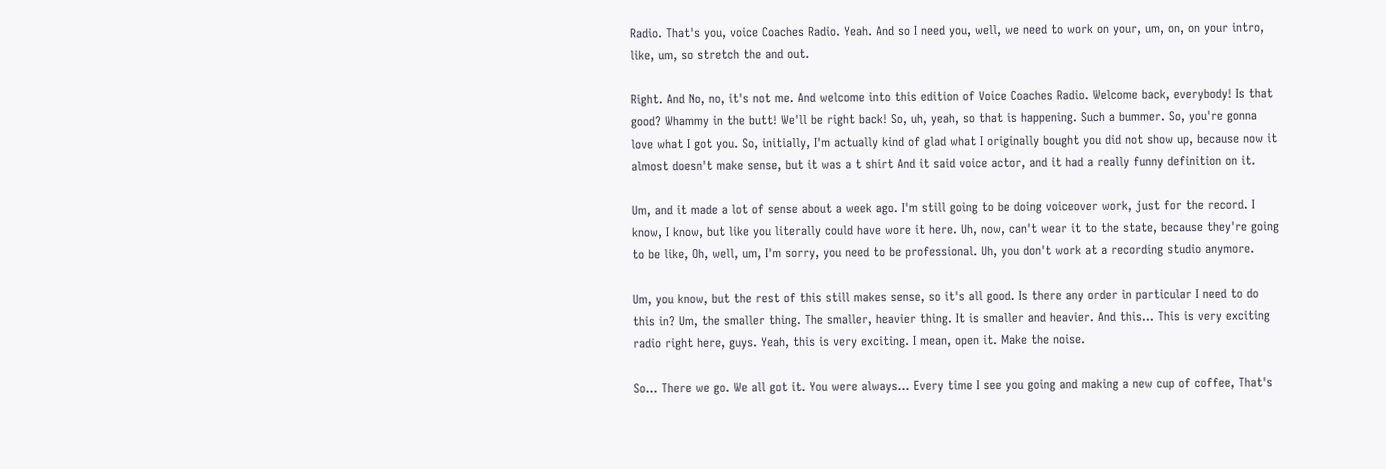Radio. That's you, voice Coaches Radio. Yeah. And so I need you, well, we need to work on your, um, on, on your intro, like, um, so stretch the and out.

Right. And No, no, it's not me. And welcome into this edition of Voice Coaches Radio. Welcome back, everybody! Is that good? Whammy in the butt! We'll be right back! So, uh, yeah, so that is happening. Such a bummer. So, you're gonna love what I got you. So, initially, I'm actually kind of glad what I originally bought you did not show up, because now it almost doesn't make sense, but it was a t shirt And it said voice actor, and it had a really funny definition on it.

Um, and it made a lot of sense about a week ago. I'm still going to be doing voiceover work, just for the record. I know, I know, but like you literally could have wore it here. Uh, now, can't wear it to the state, because they're going to be like, Oh, well, um, I'm sorry, you need to be professional. Uh, you don't work at a recording studio anymore.

Um, you know, but the rest of this still makes sense, so it's all good. Is there any order in particular I need to do this in? Um, the smaller thing. The smaller, heavier thing. It is smaller and heavier. And this... This is very exciting radio right here, guys. Yeah, this is very exciting. I mean, open it. Make the noise.

So... There we go. We all got it. You were always... Every time I see you going and making a new cup of coffee, That's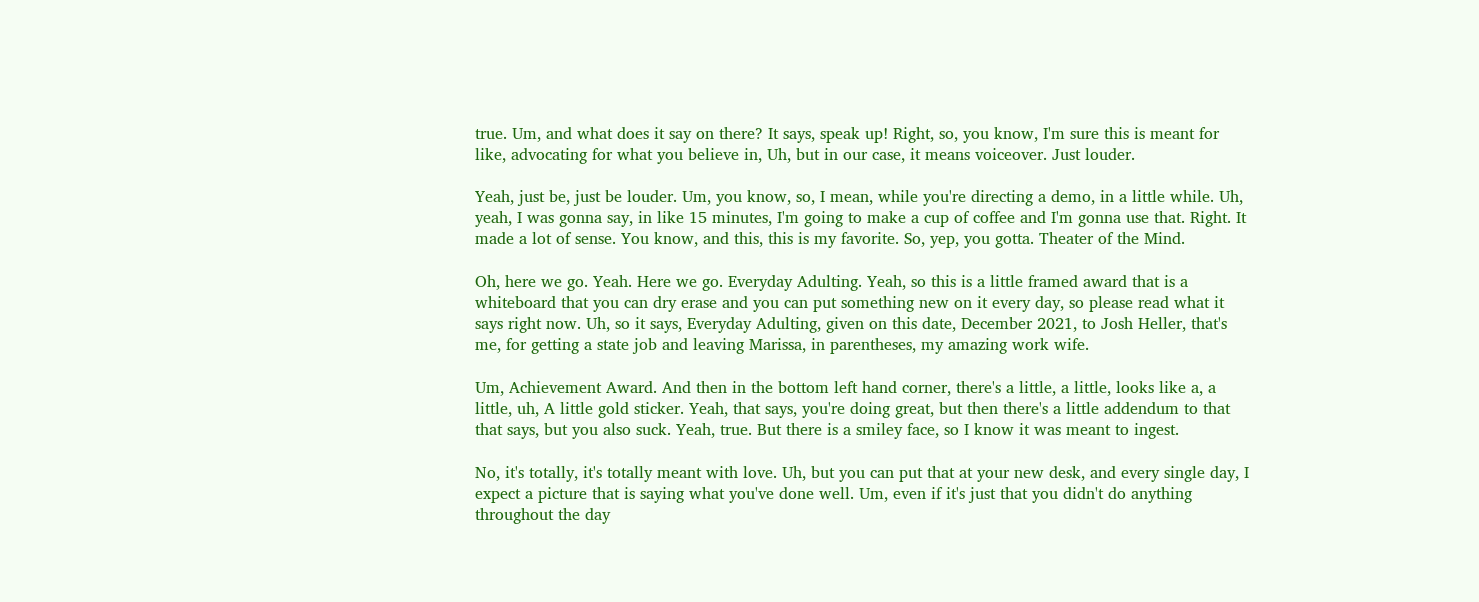true. Um, and what does it say on there? It says, speak up! Right, so, you know, I'm sure this is meant for like, advocating for what you believe in, Uh, but in our case, it means voiceover. Just louder.

Yeah, just be, just be louder. Um, you know, so, I mean, while you're directing a demo, in a little while. Uh, yeah, I was gonna say, in like 15 minutes, I'm going to make a cup of coffee and I'm gonna use that. Right. It made a lot of sense. You know, and this, this is my favorite. So, yep, you gotta. Theater of the Mind.

Oh, here we go. Yeah. Here we go. Everyday Adulting. Yeah, so this is a little framed award that is a whiteboard that you can dry erase and you can put something new on it every day, so please read what it says right now. Uh, so it says, Everyday Adulting, given on this date, December 2021, to Josh Heller, that's me, for getting a state job and leaving Marissa, in parentheses, my amazing work wife.

Um, Achievement Award. And then in the bottom left hand corner, there's a little, a little, looks like a, a little, uh, A little gold sticker. Yeah, that says, you're doing great, but then there's a little addendum to that that says, but you also suck. Yeah, true. But there is a smiley face, so I know it was meant to ingest.

No, it's totally, it's totally meant with love. Uh, but you can put that at your new desk, and every single day, I expect a picture that is saying what you've done well. Um, even if it's just that you didn't do anything throughout the day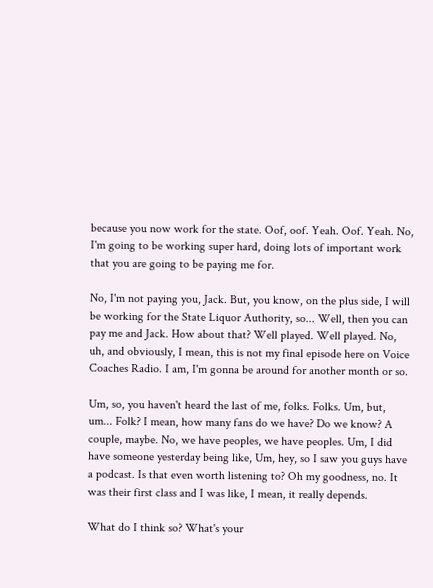because you now work for the state. Oof, oof. Yeah. Oof. Yeah. No, I'm going to be working super hard, doing lots of important work that you are going to be paying me for.

No, I'm not paying you, Jack. But, you know, on the plus side, I will be working for the State Liquor Authority, so... Well, then you can pay me and Jack. How about that? Well played. Well played. No, uh, and obviously, I mean, this is not my final episode here on Voice Coaches Radio. I am, I'm gonna be around for another month or so.

Um, so, you haven't heard the last of me, folks. Folks. Um, but, um... Folk? I mean, how many fans do we have? Do we know? A couple, maybe. No, we have peoples, we have peoples. Um, I did have someone yesterday being like, Um, hey, so I saw you guys have a podcast. Is that even worth listening to? Oh my goodness, no. It was their first class and I was like, I mean, it really depends.

What do I think so? What's your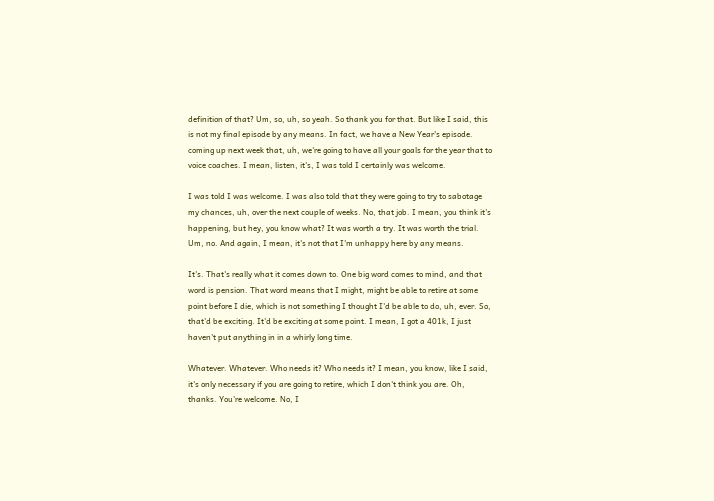definition of that? Um, so, uh, so yeah. So thank you for that. But like I said, this is not my final episode by any means. In fact, we have a New Year's episode. coming up next week that, uh, we're going to have all your goals for the year that to voice coaches. I mean, listen, it's, I was told I certainly was welcome.

I was told I was welcome. I was also told that they were going to try to sabotage my chances, uh, over the next couple of weeks. No, that job. I mean, you think it's happening, but hey, you know what? It was worth a try. It was worth the trial. Um, no. And again, I mean, it's not that I'm unhappy here by any means.

It's. That's really what it comes down to. One big word comes to mind, and that word is pension. That word means that I might, might be able to retire at some point before I die, which is not something I thought I'd be able to do, uh, ever. So, that'd be exciting. It'd be exciting at some point. I mean, I got a 401k, I just haven't put anything in in a whirly long time.

Whatever. Whatever. Who needs it? Who needs it? I mean, you know, like I said, it's only necessary if you are going to retire, which I don't think you are. Oh, thanks. You're welcome. No, I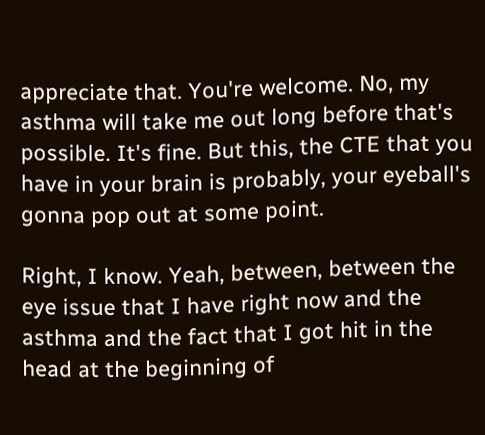appreciate that. You're welcome. No, my asthma will take me out long before that's possible. It's fine. But this, the CTE that you have in your brain is probably, your eyeball's gonna pop out at some point.

Right, I know. Yeah, between, between the eye issue that I have right now and the asthma and the fact that I got hit in the head at the beginning of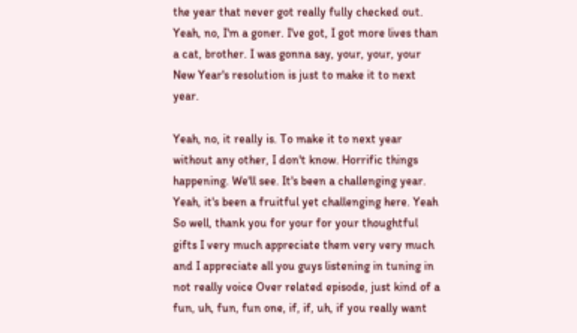the year that never got really fully checked out. Yeah, no, I'm a goner. I've got, I got more lives than a cat, brother. I was gonna say, your, your, your New Year's resolution is just to make it to next year.

Yeah, no, it really is. To make it to next year without any other, I don't know. Horrific things happening. We'll see. It's been a challenging year. Yeah, it's been a fruitful yet challenging here. Yeah So well, thank you for your for your thoughtful gifts I very much appreciate them very very much and I appreciate all you guys listening in tuning in not really voice Over related episode, just kind of a fun, uh, fun, fun one, if, if, uh, if you really want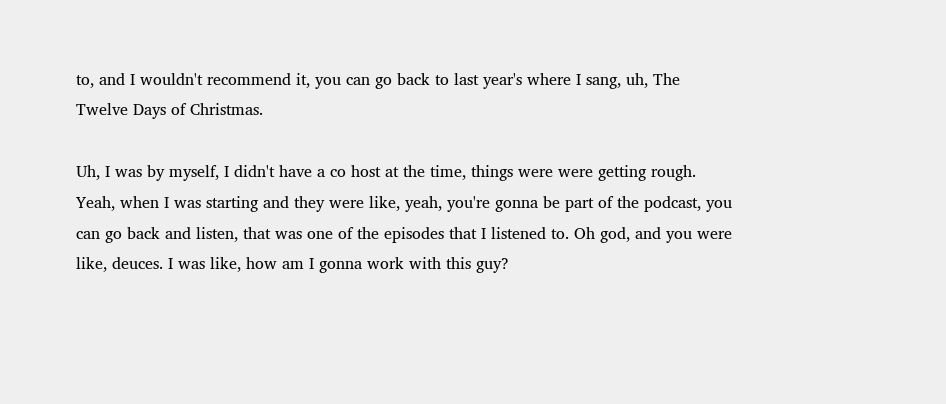to, and I wouldn't recommend it, you can go back to last year's where I sang, uh, The Twelve Days of Christmas.

Uh, I was by myself, I didn't have a co host at the time, things were were getting rough. Yeah, when I was starting and they were like, yeah, you're gonna be part of the podcast, you can go back and listen, that was one of the episodes that I listened to. Oh god, and you were like, deuces. I was like, how am I gonna work with this guy?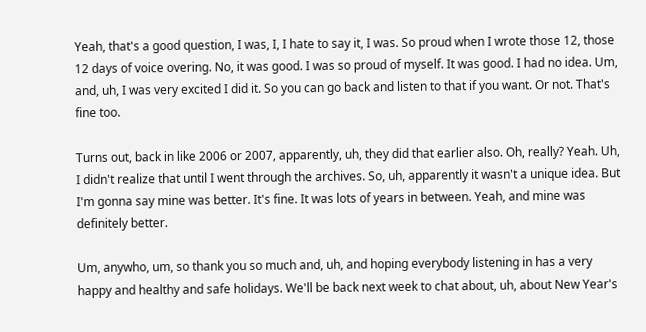Yeah, that's a good question, I was, I, I hate to say it, I was. So proud when I wrote those 12, those 12 days of voice overing. No, it was good. I was so proud of myself. It was good. I had no idea. Um, and, uh, I was very excited I did it. So you can go back and listen to that if you want. Or not. That's fine too.

Turns out, back in like 2006 or 2007, apparently, uh, they did that earlier also. Oh, really? Yeah. Uh, I didn't realize that until I went through the archives. So, uh, apparently it wasn't a unique idea. But I'm gonna say mine was better. It's fine. It was lots of years in between. Yeah, and mine was definitely better.

Um, anywho, um, so thank you so much and, uh, and hoping everybody listening in has a very happy and healthy and safe holidays. We'll be back next week to chat about, uh, about New Year's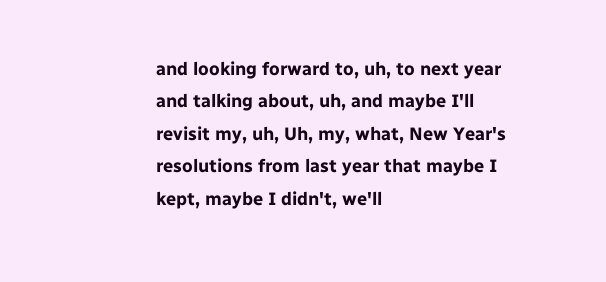and looking forward to, uh, to next year and talking about, uh, and maybe I'll revisit my, uh, Uh, my, what, New Year's resolutions from last year that maybe I kept, maybe I didn't, we'll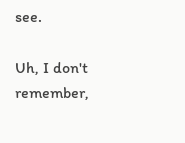see.

Uh, I don't remember,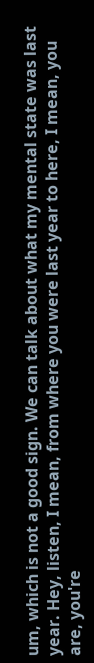um, which is not a good sign. We can talk about what my mental state was last year. Hey, listen, I mean, from where you were last year to here, I mean, you are, you're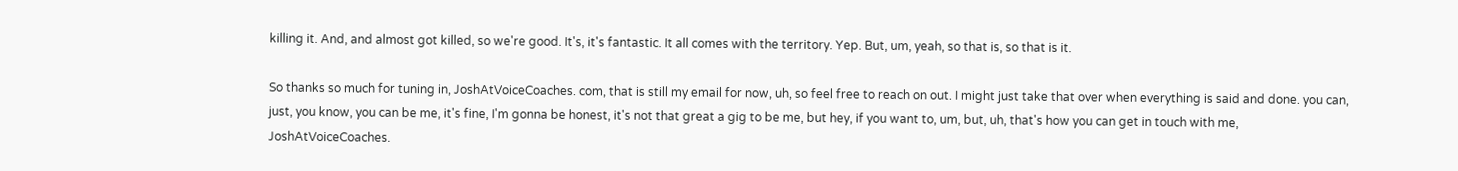killing it. And, and almost got killed, so we're good. It's, it's fantastic. It all comes with the territory. Yep. But, um, yeah, so that is, so that is it.

So thanks so much for tuning in, JoshAtVoiceCoaches. com, that is still my email for now, uh, so feel free to reach on out. I might just take that over when everything is said and done. you can, just, you know, you can be me, it's fine, I'm gonna be honest, it's not that great a gig to be me, but hey, if you want to, um, but, uh, that's how you can get in touch with me, JoshAtVoiceCoaches.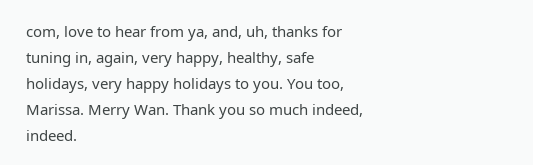com, love to hear from ya, and, uh, thanks for tuning in, again, very happy, healthy, safe holidays, very happy holidays to you. You too, Marissa. Merry Wan. Thank you so much indeed, indeed.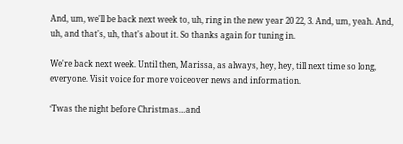And, um, we'll be back next week to, uh, ring in the new year 20 22, 3. And, um, yeah. And, uh, and that's, uh, that's about it. So thanks again for tuning in.

We're back next week. Until then, Marissa, as always, hey, hey, till next time so long, everyone. Visit voice for more voiceover news and information.

‘Twas the night before Christmas…and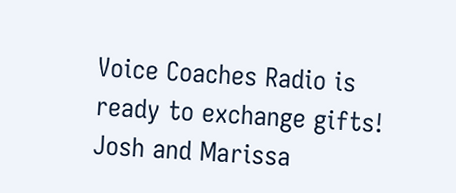Voice Coaches Radio is ready to exchange gifts! Josh and Marissa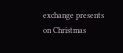exchange presents on Christmas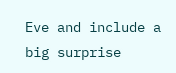Eve and include a big surprise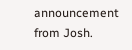announcement from Josh.